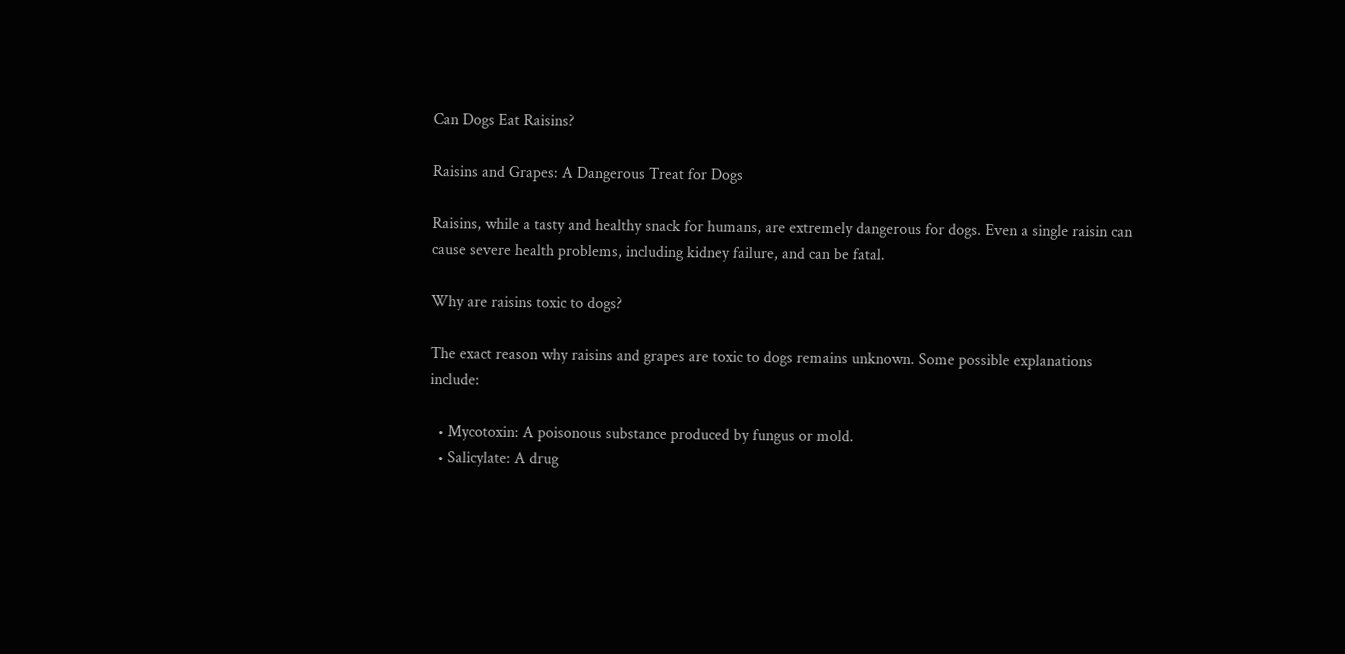Can Dogs Eat Raisins?

Raisins and Grapes: A Dangerous Treat for Dogs

Raisins, while a tasty and healthy snack for humans, are extremely dangerous for dogs. Even a single raisin can cause severe health problems, including kidney failure, and can be fatal.

Why are raisins toxic to dogs?

The exact reason why raisins and grapes are toxic to dogs remains unknown. Some possible explanations include:

  • Mycotoxin: A poisonous substance produced by fungus or mold.
  • Salicylate: A drug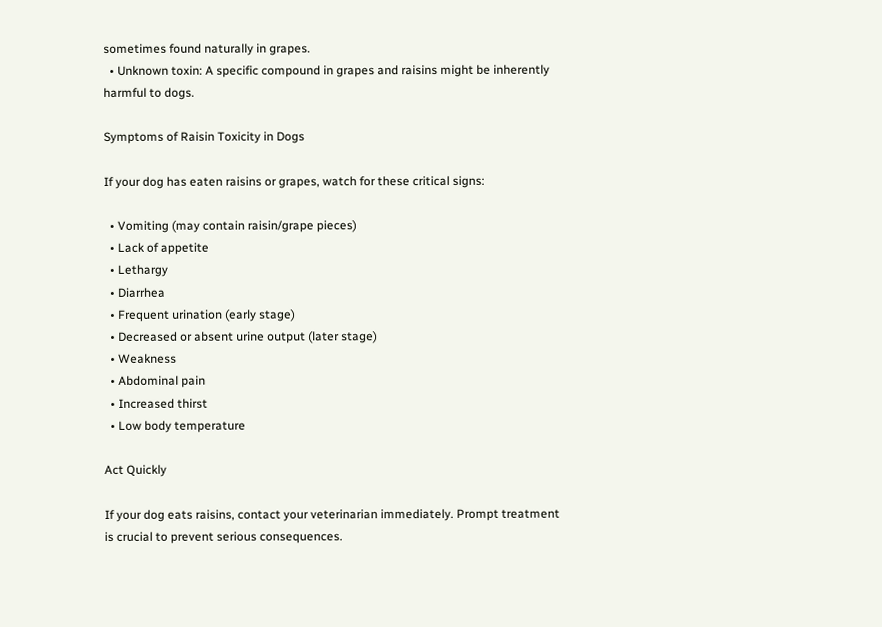sometimes found naturally in grapes.
  • Unknown toxin: A specific compound in grapes and raisins might be inherently harmful to dogs.

Symptoms of Raisin Toxicity in Dogs

If your dog has eaten raisins or grapes, watch for these critical signs:

  • Vomiting (may contain raisin/grape pieces)
  • Lack of appetite
  • Lethargy
  • Diarrhea
  • Frequent urination (early stage)
  • Decreased or absent urine output (later stage)
  • Weakness
  • Abdominal pain
  • Increased thirst
  • Low body temperature

Act Quickly

If your dog eats raisins, contact your veterinarian immediately. Prompt treatment is crucial to prevent serious consequences.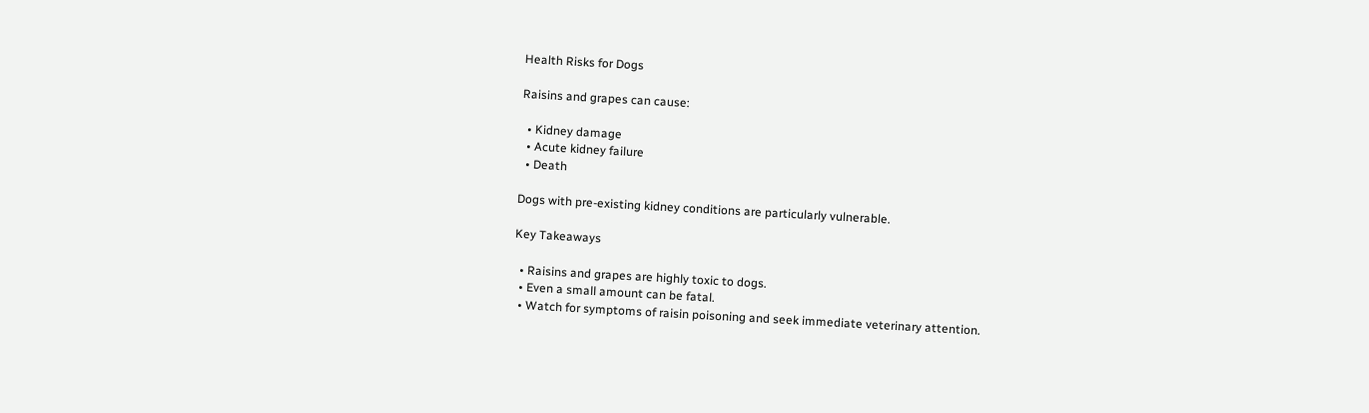Health Risks for Dogs

Raisins and grapes can cause:

  • Kidney damage
  • Acute kidney failure
  • Death

Dogs with pre-existing kidney conditions are particularly vulnerable.

Key Takeaways

  • Raisins and grapes are highly toxic to dogs.
  • Even a small amount can be fatal.
  • Watch for symptoms of raisin poisoning and seek immediate veterinary attention.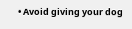• Avoid giving your dog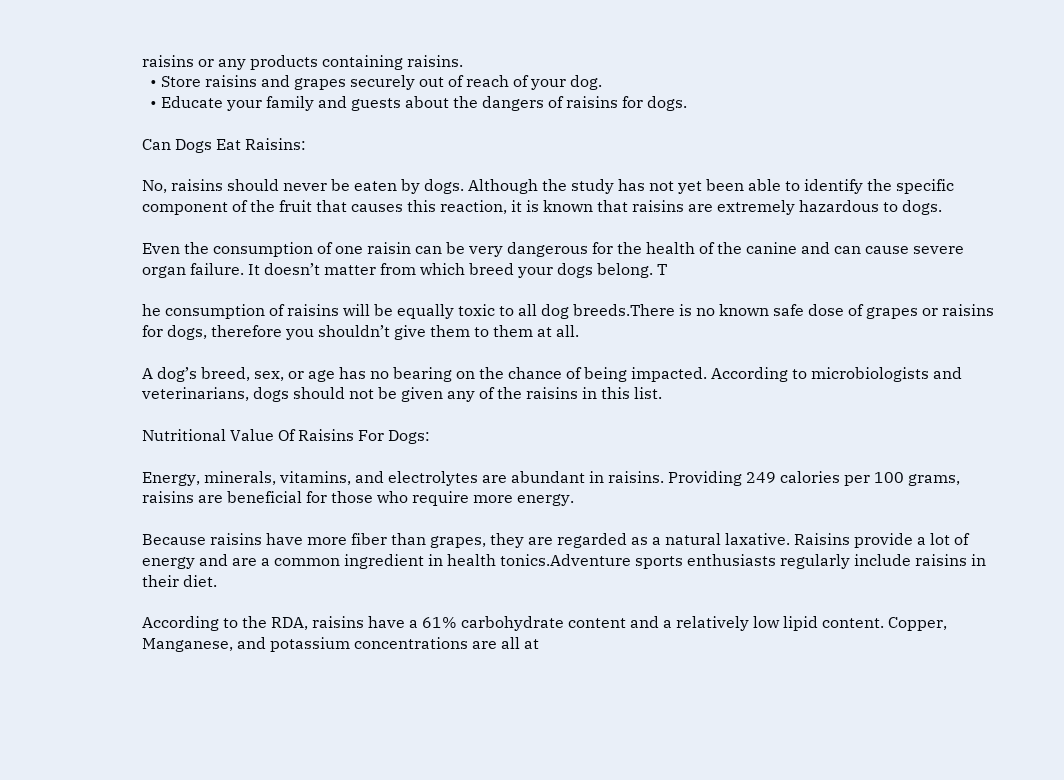raisins or any products containing raisins.
  • Store raisins and grapes securely out of reach of your dog.
  • Educate your family and guests about the dangers of raisins for dogs.

Can Dogs Eat Raisins:

No, raisins should never be eaten by dogs. Although the study has not yet been able to identify the specific component of the fruit that causes this reaction, it is known that raisins are extremely hazardous to dogs.

Even the consumption of one raisin can be very dangerous for the health of the canine and can cause severe organ failure. It doesn’t matter from which breed your dogs belong. T

he consumption of raisins will be equally toxic to all dog breeds.There is no known safe dose of grapes or raisins for dogs, therefore you shouldn’t give them to them at all.

A dog’s breed, sex, or age has no bearing on the chance of being impacted. According to microbiologists and veterinarians, dogs should not be given any of the raisins in this list.

Nutritional Value Of Raisins For Dogs:

Energy, minerals, vitamins, and electrolytes are abundant in raisins. Providing 249 calories per 100 grams, raisins are beneficial for those who require more energy.

Because raisins have more fiber than grapes, they are regarded as a natural laxative. Raisins provide a lot of energy and are a common ingredient in health tonics.Adventure sports enthusiasts regularly include raisins in their diet.

According to the RDA, raisins have a 61% carbohydrate content and a relatively low lipid content. Copper, Manganese, and potassium concentrations are all at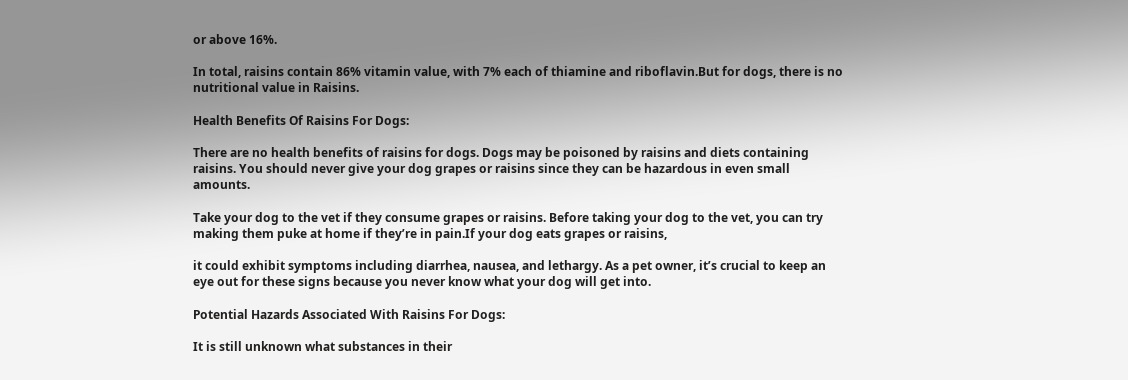or above 16%.

In total, raisins contain 86% vitamin value, with 7% each of thiamine and riboflavin.But for dogs, there is no nutritional value in Raisins.

Health Benefits Of Raisins For Dogs:

There are no health benefits of raisins for dogs. Dogs may be poisoned by raisins and diets containing raisins. You should never give your dog grapes or raisins since they can be hazardous in even small amounts.

Take your dog to the vet if they consume grapes or raisins. Before taking your dog to the vet, you can try making them puke at home if they’re in pain.If your dog eats grapes or raisins,

it could exhibit symptoms including diarrhea, nausea, and lethargy. As a pet owner, it’s crucial to keep an eye out for these signs because you never know what your dog will get into.

Potential Hazards Associated With Raisins For Dogs:

It is still unknown what substances in their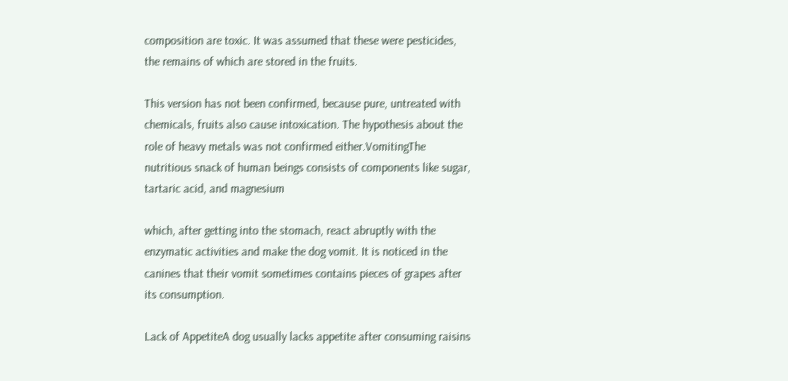composition are toxic. It was assumed that these were pesticides, the remains of which are stored in the fruits.

This version has not been confirmed, because pure, untreated with chemicals, fruits also cause intoxication. The hypothesis about the role of heavy metals was not confirmed either.VomitingThe nutritious snack of human beings consists of components like sugar, tartaric acid, and magnesium

which, after getting into the stomach, react abruptly with the enzymatic activities and make the dog vomit. It is noticed in the canines that their vomit sometimes contains pieces of grapes after its consumption.

Lack of AppetiteA dog usually lacks appetite after consuming raisins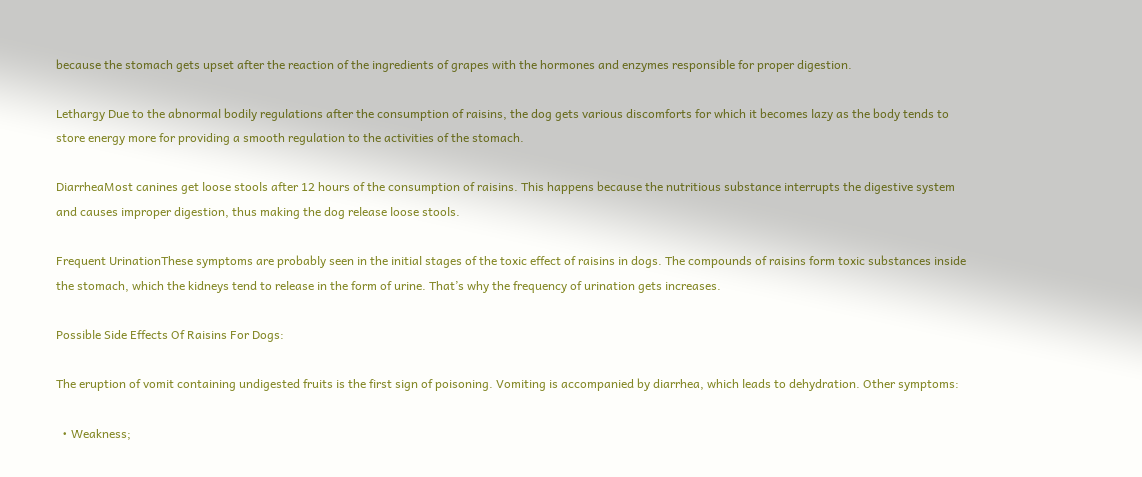because the stomach gets upset after the reaction of the ingredients of grapes with the hormones and enzymes responsible for proper digestion.

Lethargy Due to the abnormal bodily regulations after the consumption of raisins, the dog gets various discomforts for which it becomes lazy as the body tends to store energy more for providing a smooth regulation to the activities of the stomach.

DiarrheaMost canines get loose stools after 12 hours of the consumption of raisins. This happens because the nutritious substance interrupts the digestive system and causes improper digestion, thus making the dog release loose stools.

Frequent UrinationThese symptoms are probably seen in the initial stages of the toxic effect of raisins in dogs. The compounds of raisins form toxic substances inside the stomach, which the kidneys tend to release in the form of urine. That’s why the frequency of urination gets increases.

Possible Side Effects Of Raisins For Dogs:

The eruption of vomit containing undigested fruits is the first sign of poisoning. Vomiting is accompanied by diarrhea, which leads to dehydration. Other symptoms:

  • Weakness;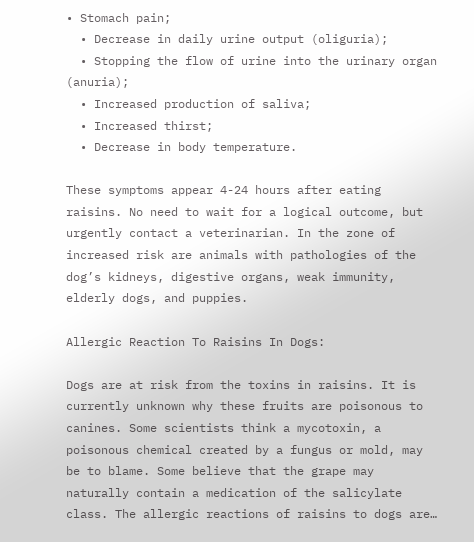• Stomach pain;
  • Decrease in daily urine output (oliguria);
  • Stopping the flow of urine into the urinary organ (anuria);
  • Increased production of saliva;
  • Increased thirst;
  • Decrease in body temperature.

These symptoms appear 4-24 hours after eating raisins. No need to wait for a logical outcome, but urgently contact a veterinarian. In the zone of increased risk are animals with pathologies of the dog’s kidneys, digestive organs, weak immunity, elderly dogs, and puppies.

Allergic Reaction To Raisins In Dogs:

Dogs are at risk from the toxins in raisins. It is currently unknown why these fruits are poisonous to canines. Some scientists think a mycotoxin, a poisonous chemical created by a fungus or mold, may be to blame. Some believe that the grape may naturally contain a medication of the salicylate class. The allergic reactions of raisins to dogs are…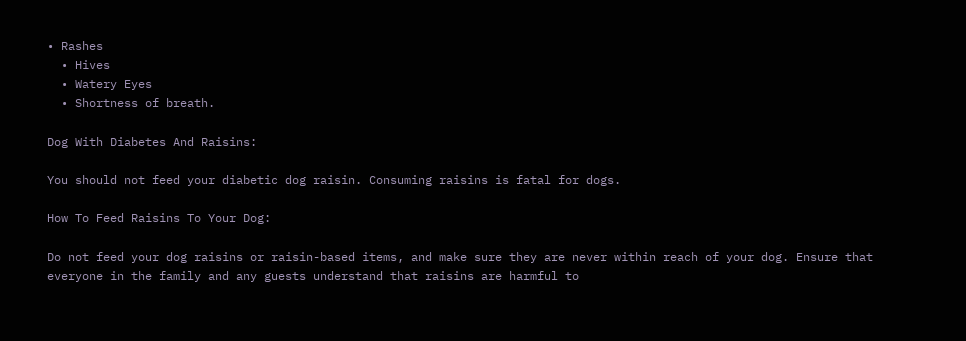• Rashes
  • Hives
  • Watery Eyes
  • Shortness of breath.

Dog With Diabetes And Raisins:

You should not feed your diabetic dog raisin. Consuming raisins is fatal for dogs.

How To Feed Raisins To Your Dog:

Do not feed your dog raisins or raisin-based items, and make sure they are never within reach of your dog. Ensure that everyone in the family and any guests understand that raisins are harmful to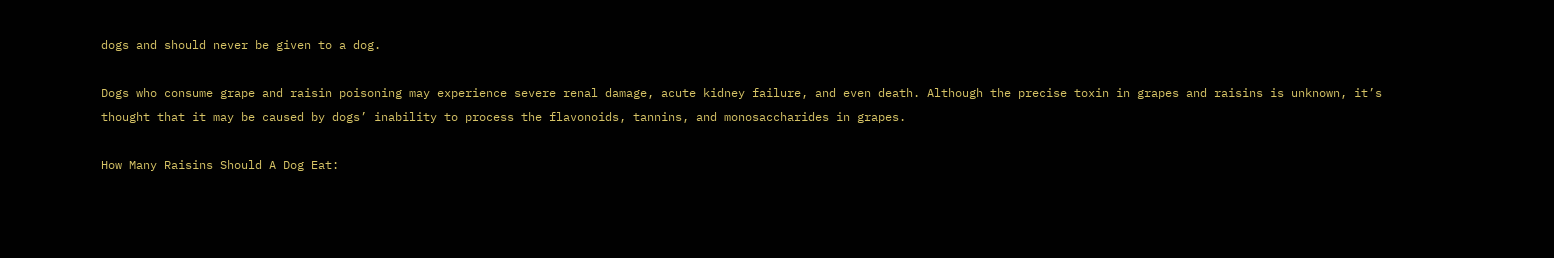dogs and should never be given to a dog.

Dogs who consume grape and raisin poisoning may experience severe renal damage, acute kidney failure, and even death. Although the precise toxin in grapes and raisins is unknown, it’s thought that it may be caused by dogs’ inability to process the flavonoids, tannins, and monosaccharides in grapes.

How Many Raisins Should A Dog Eat: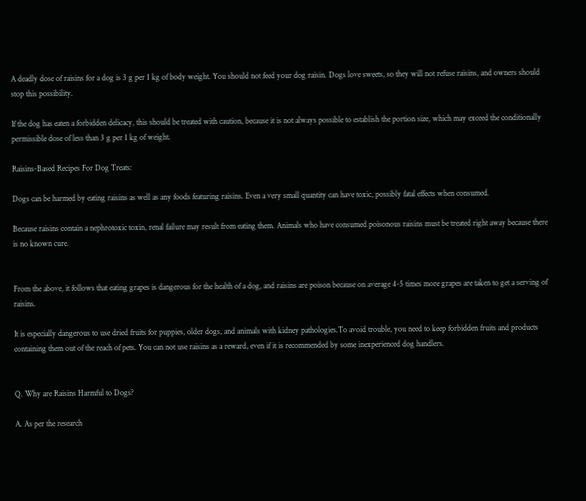A deadly dose of raisins for a dog is 3 g per 1 kg of body weight. You should not feed your dog raisin. Dogs love sweets, so they will not refuse raisins, and owners should stop this possibility.

If the dog has eaten a forbidden delicacy, this should be treated with caution, because it is not always possible to establish the portion size, which may exceed the conditionally permissible dose of less than 3 g per 1 kg of weight.

Raisins-Based Recipes For Dog Treats:

Dogs can be harmed by eating raisins as well as any foods featuring raisins. Even a very small quantity can have toxic, possibly fatal effects when consumed.

Because raisins contain a nephrotoxic toxin, renal failure may result from eating them. Animals who have consumed poisonous raisins must be treated right away because there is no known cure.


From the above, it follows that eating grapes is dangerous for the health of a dog, and raisins are poison because on average 4-5 times more grapes are taken to get a serving of raisins.

It is especially dangerous to use dried fruits for puppies, older dogs, and animals with kidney pathologies.To avoid trouble, you need to keep forbidden fruits and products containing them out of the reach of pets. You can not use raisins as a reward, even if it is recommended by some inexperienced dog handlers.


Q. Why are Raisins Harmful to Dogs?

A. As per the research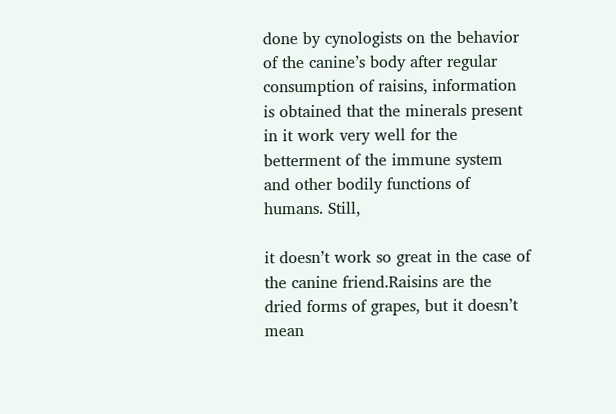done by cynologists on the behavior of the canine’s body after regular consumption of raisins, information is obtained that the minerals present in it work very well for the betterment of the immune system and other bodily functions of humans. Still,

it doesn’t work so great in the case of the canine friend.Raisins are the dried forms of grapes, but it doesn’t mean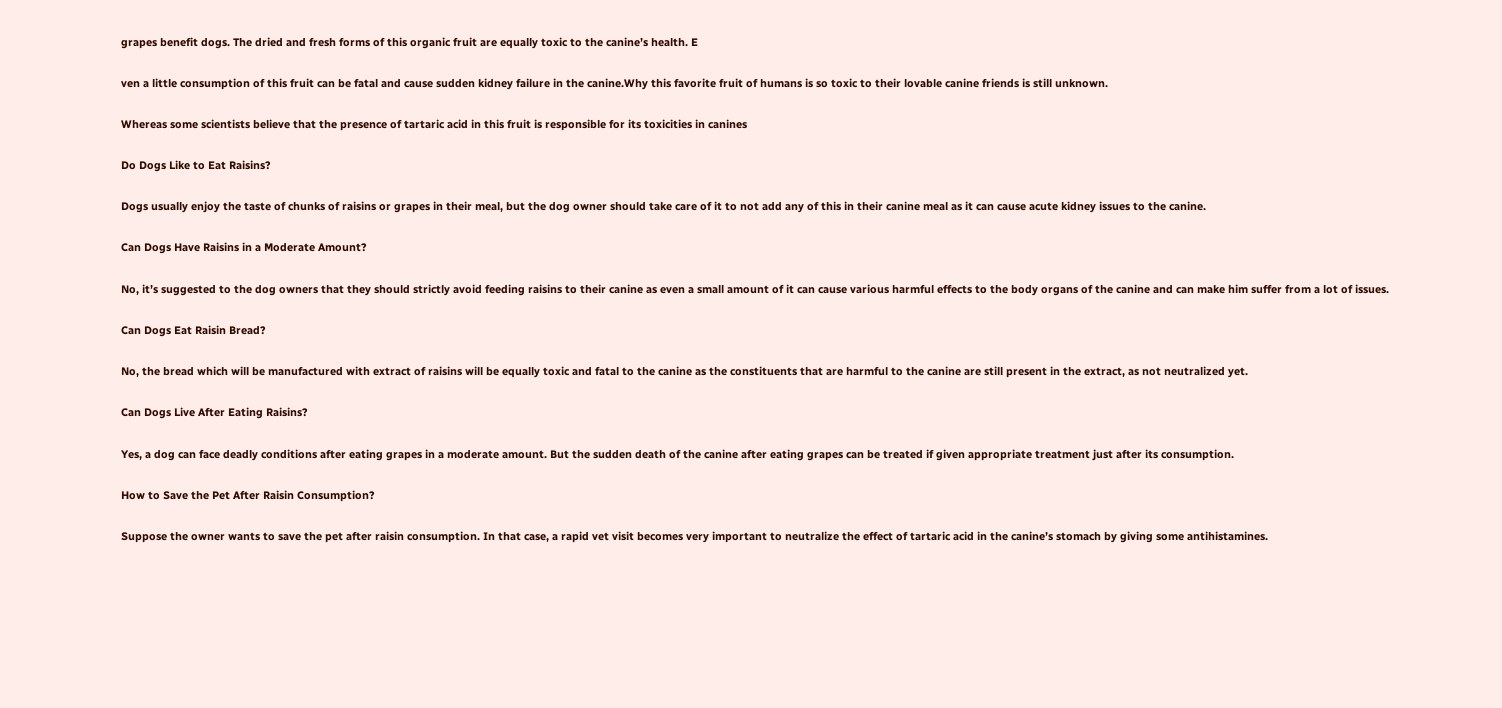grapes benefit dogs. The dried and fresh forms of this organic fruit are equally toxic to the canine’s health. E

ven a little consumption of this fruit can be fatal and cause sudden kidney failure in the canine.Why this favorite fruit of humans is so toxic to their lovable canine friends is still unknown.

Whereas some scientists believe that the presence of tartaric acid in this fruit is responsible for its toxicities in canines

Do Dogs Like to Eat Raisins?

Dogs usually enjoy the taste of chunks of raisins or grapes in their meal, but the dog owner should take care of it to not add any of this in their canine meal as it can cause acute kidney issues to the canine.

Can Dogs Have Raisins in a Moderate Amount?

No, it’s suggested to the dog owners that they should strictly avoid feeding raisins to their canine as even a small amount of it can cause various harmful effects to the body organs of the canine and can make him suffer from a lot of issues.

Can Dogs Eat Raisin Bread?

No, the bread which will be manufactured with extract of raisins will be equally toxic and fatal to the canine as the constituents that are harmful to the canine are still present in the extract, as not neutralized yet.

Can Dogs Live After Eating Raisins?

Yes, a dog can face deadly conditions after eating grapes in a moderate amount. But the sudden death of the canine after eating grapes can be treated if given appropriate treatment just after its consumption.

How to Save the Pet After Raisin Consumption?

Suppose the owner wants to save the pet after raisin consumption. In that case, a rapid vet visit becomes very important to neutralize the effect of tartaric acid in the canine’s stomach by giving some antihistamines.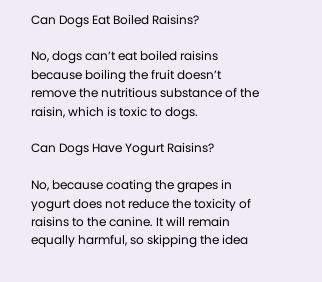Can Dogs Eat Boiled Raisins?

No, dogs can’t eat boiled raisins because boiling the fruit doesn’t remove the nutritious substance of the raisin, which is toxic to dogs.

Can Dogs Have Yogurt Raisins?

No, because coating the grapes in yogurt does not reduce the toxicity of raisins to the canine. It will remain equally harmful, so skipping the idea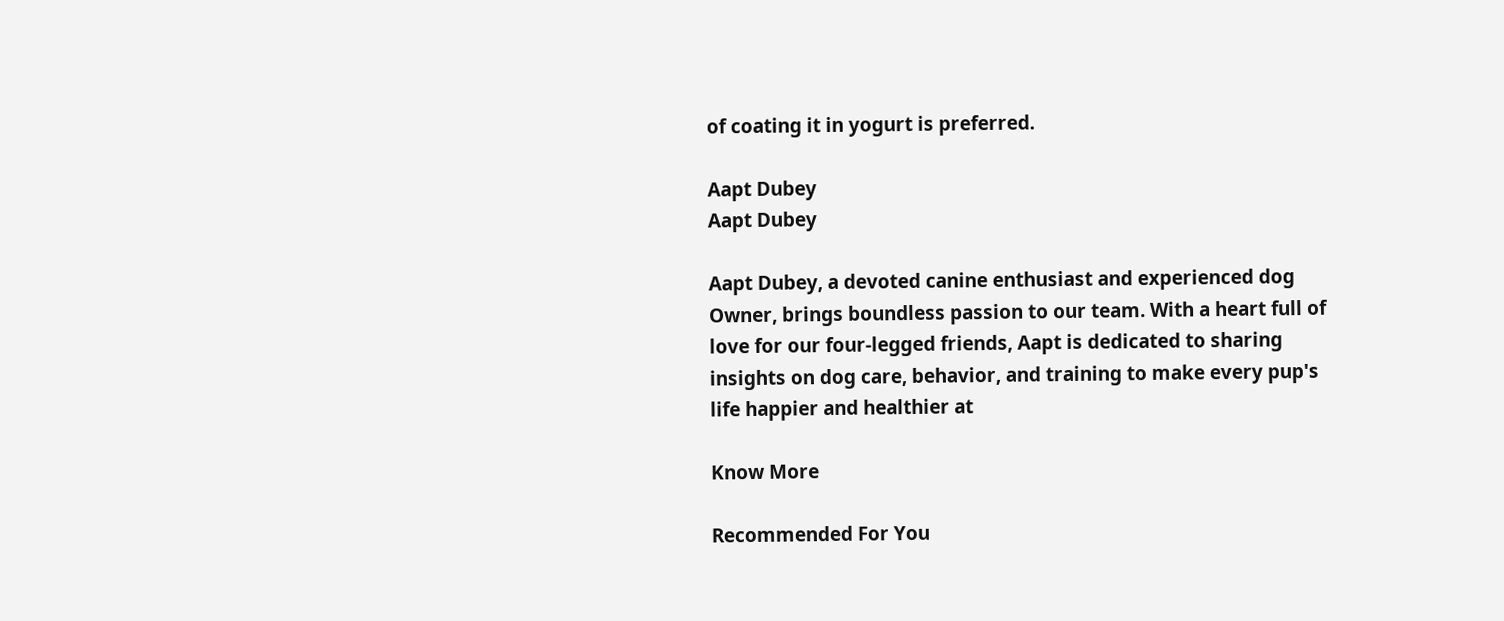of coating it in yogurt is preferred.

Aapt Dubey
Aapt Dubey

Aapt Dubey, a devoted canine enthusiast and experienced dog Owner, brings boundless passion to our team. With a heart full of love for our four-legged friends, Aapt is dedicated to sharing insights on dog care, behavior, and training to make every pup's life happier and healthier at

Know More

Recommended For You